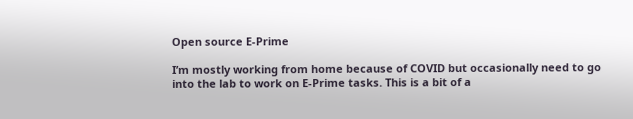Open source E-Prime

I’m mostly working from home because of COVID but occasionally need to go into the lab to work on E-Prime tasks. This is a bit of a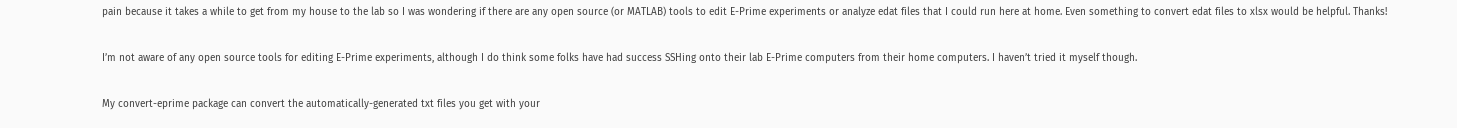pain because it takes a while to get from my house to the lab so I was wondering if there are any open source (or MATLAB) tools to edit E-Prime experiments or analyze edat files that I could run here at home. Even something to convert edat files to xlsx would be helpful. Thanks!

I’m not aware of any open source tools for editing E-Prime experiments, although I do think some folks have had success SSHing onto their lab E-Prime computers from their home computers. I haven’t tried it myself though.

My convert-eprime package can convert the automatically-generated txt files you get with your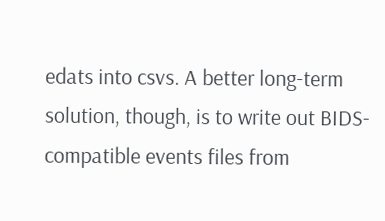edats into csvs. A better long-term solution, though, is to write out BIDS-compatible events files from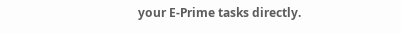your E-Prime tasks directly.